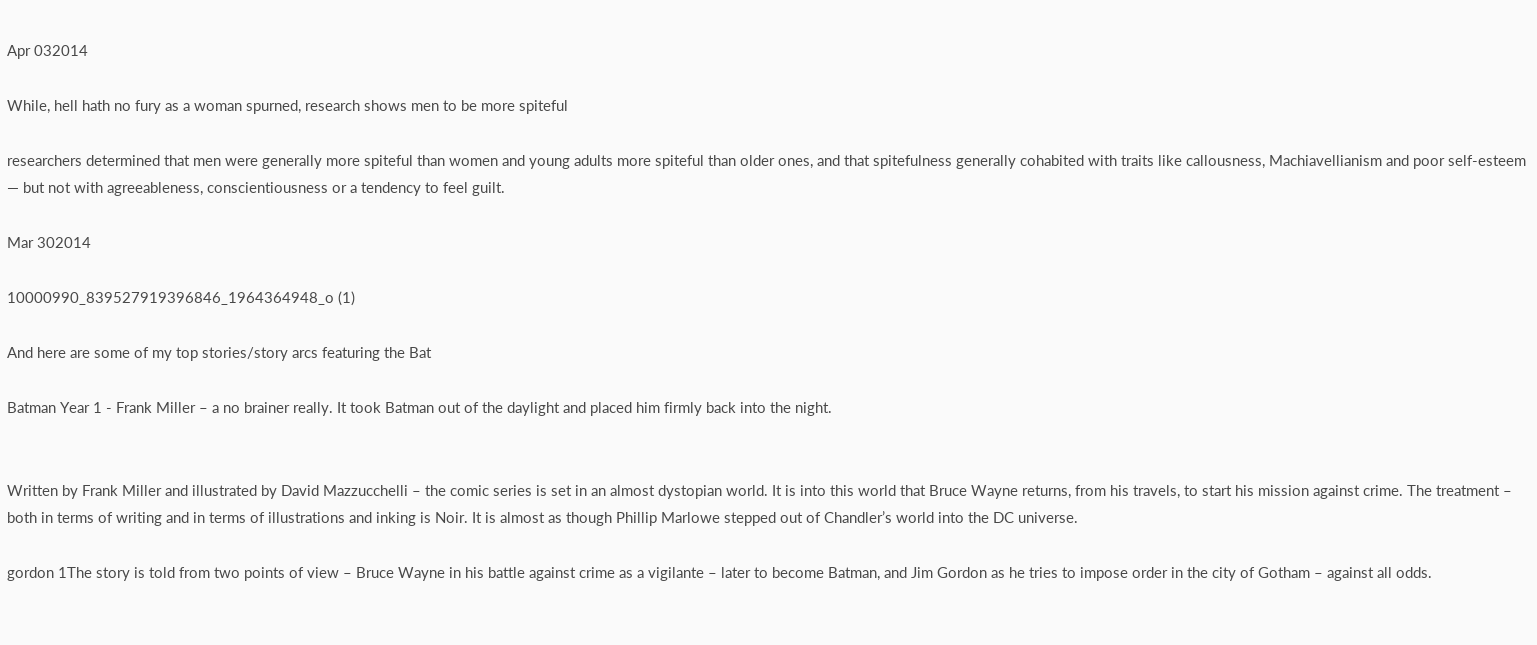Apr 032014

While, hell hath no fury as a woman spurned, research shows men to be more spiteful

researchers determined that men were generally more spiteful than women and young adults more spiteful than older ones, and that spitefulness generally cohabited with traits like callousness, Machiavellianism and poor self-esteem — but not with agreeableness, conscientiousness or a tendency to feel guilt.

Mar 302014

10000990_839527919396846_1964364948_o (1)

And here are some of my top stories/story arcs featuring the Bat

Batman Year 1 - Frank Miller – a no brainer really. It took Batman out of the daylight and placed him firmly back into the night.


Written by Frank Miller and illustrated by David Mazzucchelli – the comic series is set in an almost dystopian world. It is into this world that Bruce Wayne returns, from his travels, to start his mission against crime. The treatment – both in terms of writing and in terms of illustrations and inking is Noir. It is almost as though Phillip Marlowe stepped out of Chandler’s world into the DC universe.

gordon 1The story is told from two points of view – Bruce Wayne in his battle against crime as a vigilante – later to become Batman, and Jim Gordon as he tries to impose order in the city of Gotham – against all odds.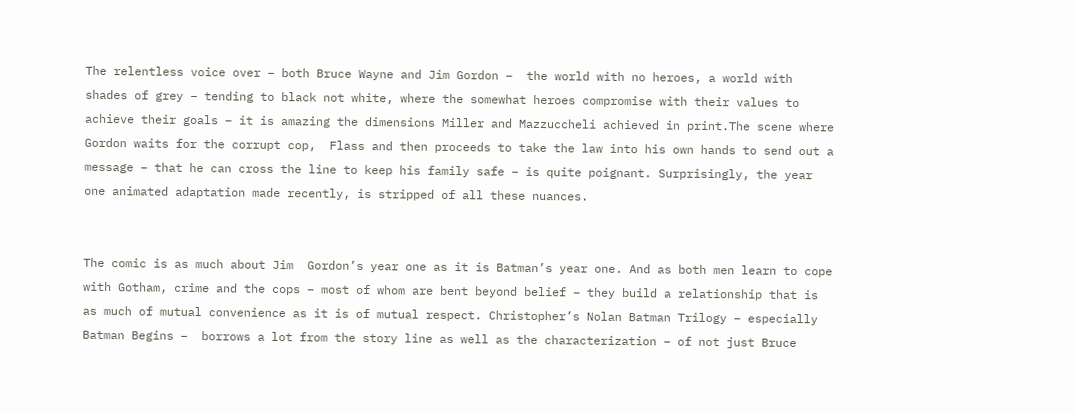The relentless voice over – both Bruce Wayne and Jim Gordon –  the world with no heroes, a world with shades of grey – tending to black not white, where the somewhat heroes compromise with their values to achieve their goals – it is amazing the dimensions Miller and Mazzuccheli achieved in print.The scene where Gordon waits for the corrupt cop,  Flass and then proceeds to take the law into his own hands to send out a message – that he can cross the line to keep his family safe – is quite poignant. Surprisingly, the year one animated adaptation made recently, is stripped of all these nuances.


The comic is as much about Jim  Gordon’s year one as it is Batman’s year one. And as both men learn to cope with Gotham, crime and the cops – most of whom are bent beyond belief – they build a relationship that is as much of mutual convenience as it is of mutual respect. Christopher’s Nolan Batman Trilogy – especially Batman Begins –  borrows a lot from the story line as well as the characterization – of not just Bruce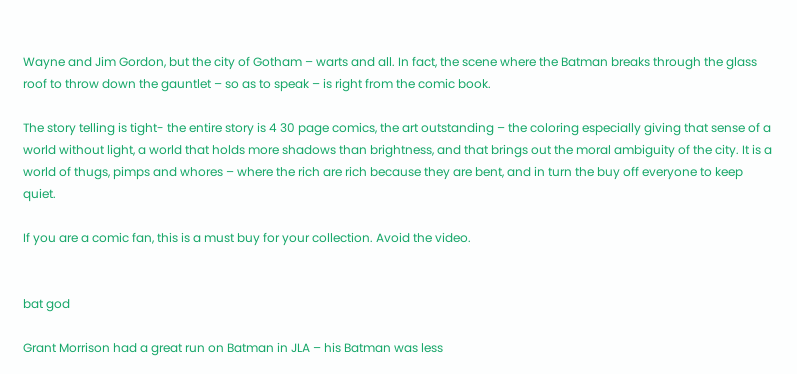Wayne and Jim Gordon, but the city of Gotham – warts and all. In fact, the scene where the Batman breaks through the glass roof to throw down the gauntlet – so as to speak – is right from the comic book.

The story telling is tight- the entire story is 4 30 page comics, the art outstanding – the coloring especially giving that sense of a world without light, a world that holds more shadows than brightness, and that brings out the moral ambiguity of the city. It is a world of thugs, pimps and whores – where the rich are rich because they are bent, and in turn the buy off everyone to keep quiet.

If you are a comic fan, this is a must buy for your collection. Avoid the video.


bat god

Grant Morrison had a great run on Batman in JLA – his Batman was less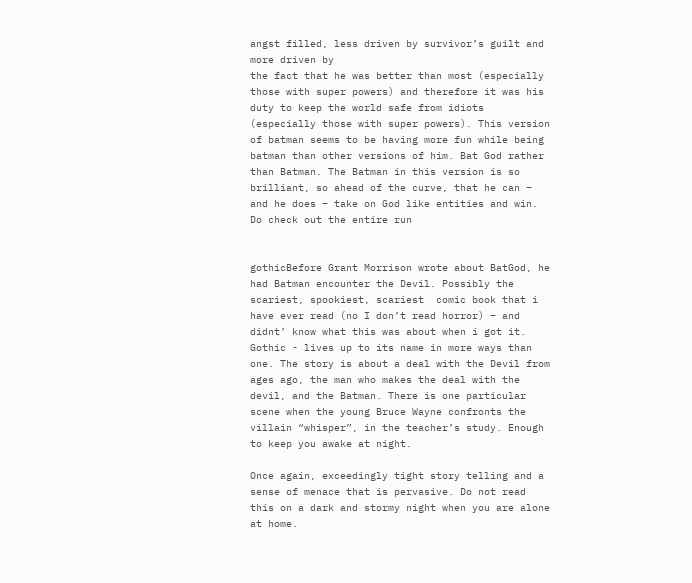angst filled, less driven by survivor’s guilt and more driven by
the fact that he was better than most (especially those with super powers) and therefore it was his duty to keep the world safe from idiots (especially those with super powers). This version of batman seems to be having more fun while being batman than other versions of him. Bat God rather than Batman. The Batman in this version is so brilliant, so ahead of the curve, that he can – and he does – take on God like entities and win.  Do check out the entire run


gothicBefore Grant Morrison wrote about BatGod, he had Batman encounter the Devil. Possibly the scariest, spookiest, scariest  comic book that i have ever read (no I don’t read horror) – and didnt’ know what this was about when i got it. Gothic - lives up to its name in more ways than one. The story is about a deal with the Devil from ages ago, the man who makes the deal with the devil, and the Batman. There is one particular scene when the young Bruce Wayne confronts the villain “whisper”, in the teacher’s study. Enough to keep you awake at night.

Once again, exceedingly tight story telling and a sense of menace that is pervasive. Do not read this on a dark and stormy night when you are alone at home.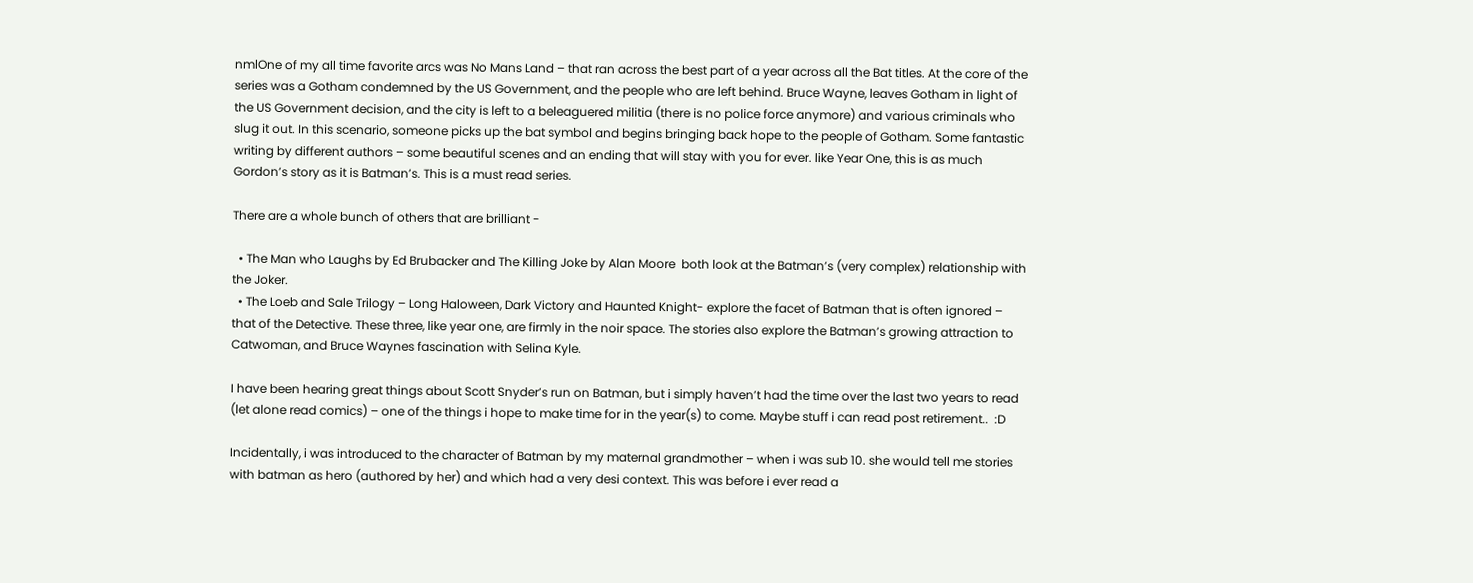nmlOne of my all time favorite arcs was No Mans Land – that ran across the best part of a year across all the Bat titles. At the core of the series was a Gotham condemned by the US Government, and the people who are left behind. Bruce Wayne, leaves Gotham in light of the US Government decision, and the city is left to a beleaguered militia (there is no police force anymore) and various criminals who slug it out. In this scenario, someone picks up the bat symbol and begins bringing back hope to the people of Gotham. Some fantastic writing by different authors – some beautiful scenes and an ending that will stay with you for ever. like Year One, this is as much Gordon’s story as it is Batman’s. This is a must read series.

There are a whole bunch of others that are brilliant -

  • The Man who Laughs by Ed Brubacker and The Killing Joke by Alan Moore  both look at the Batman’s (very complex) relationship with the Joker.
  • The Loeb and Sale Trilogy – Long Haloween, Dark Victory and Haunted Knight- explore the facet of Batman that is often ignored – that of the Detective. These three, like year one, are firmly in the noir space. The stories also explore the Batman’s growing attraction to Catwoman, and Bruce Waynes fascination with Selina Kyle.

I have been hearing great things about Scott Snyder’s run on Batman, but i simply haven’t had the time over the last two years to read (let alone read comics) – one of the things i hope to make time for in the year(s) to come. Maybe stuff i can read post retirement..  :D

Incidentally, i was introduced to the character of Batman by my maternal grandmother – when i was sub 10. she would tell me stories with batman as hero (authored by her) and which had a very desi context. This was before i ever read a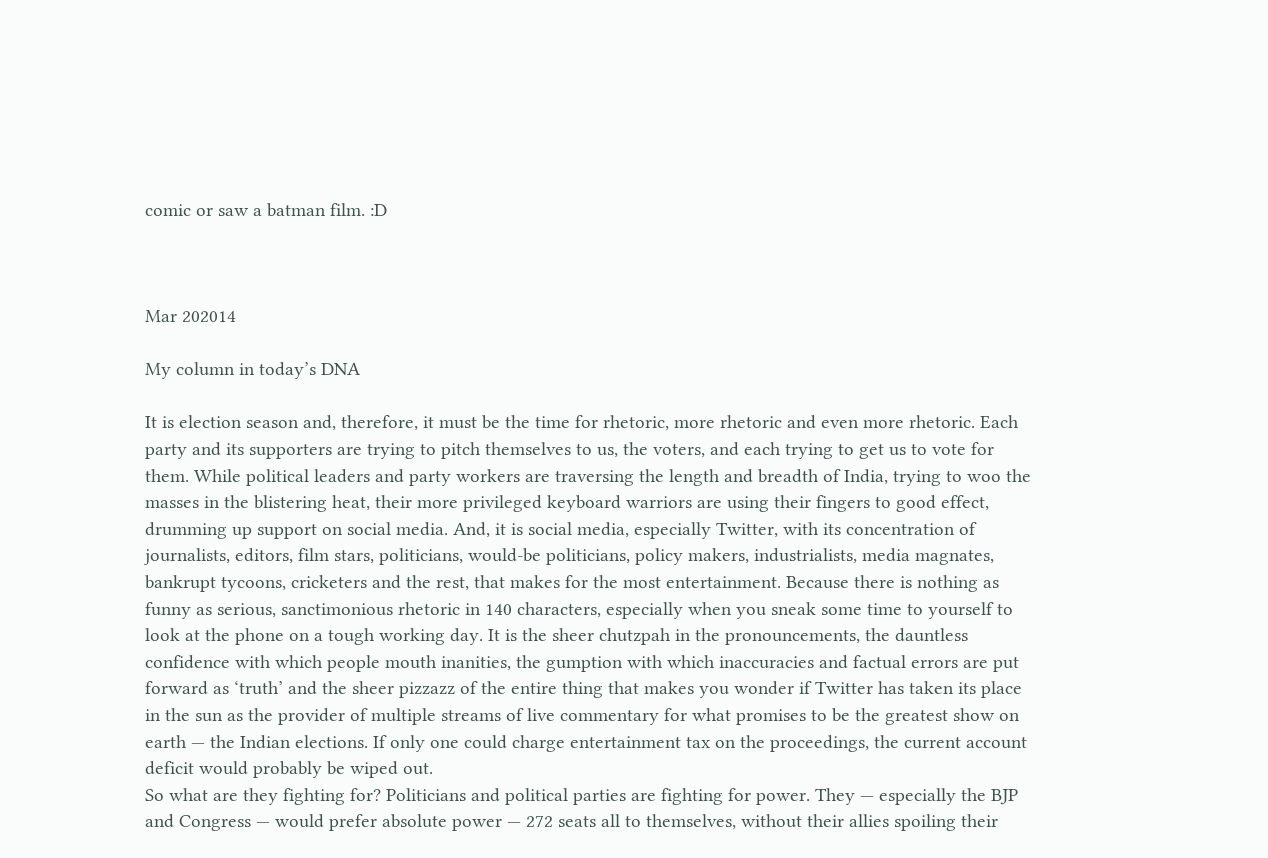comic or saw a batman film. :D



Mar 202014

My column in today’s DNA

It is election season and, therefore, it must be the time for rhetoric, more rhetoric and even more rhetoric. Each party and its supporters are trying to pitch themselves to us, the voters, and each trying to get us to vote for them. While political leaders and party workers are traversing the length and breadth of India, trying to woo the masses in the blistering heat, their more privileged keyboard warriors are using their fingers to good effect, drumming up support on social media. And, it is social media, especially Twitter, with its concentration of journalists, editors, film stars, politicians, would-be politicians, policy makers, industrialists, media magnates, bankrupt tycoons, cricketers and the rest, that makes for the most entertainment. Because there is nothing as funny as serious, sanctimonious rhetoric in 140 characters, especially when you sneak some time to yourself to look at the phone on a tough working day. It is the sheer chutzpah in the pronouncements, the dauntless confidence with which people mouth inanities, the gumption with which inaccuracies and factual errors are put forward as ‘truth’ and the sheer pizzazz of the entire thing that makes you wonder if Twitter has taken its place in the sun as the provider of multiple streams of live commentary for what promises to be the greatest show on earth — the Indian elections. If only one could charge entertainment tax on the proceedings, the current account deficit would probably be wiped out.
So what are they fighting for? Politicians and political parties are fighting for power. They — especially the BJP and Congress — would prefer absolute power — 272 seats all to themselves, without their allies spoiling their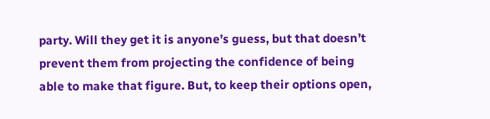party. Will they get it is anyone’s guess, but that doesn’t prevent them from projecting the confidence of being able to make that figure. But, to keep their options open,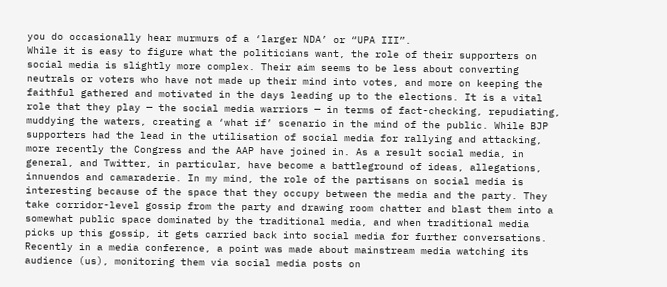you do occasionally hear murmurs of a ‘larger NDA’ or “UPA III”.
While it is easy to figure what the politicians want, the role of their supporters on social media is slightly more complex. Their aim seems to be less about converting neutrals or voters who have not made up their mind into votes, and more on keeping the faithful gathered and motivated in the days leading up to the elections. It is a vital role that they play — the social media warriors — in terms of fact-checking, repudiating, muddying the waters, creating a ‘what if’ scenario in the mind of the public. While BJP supporters had the lead in the utilisation of social media for rallying and attacking, more recently the Congress and the AAP have joined in. As a result social media, in general, and Twitter, in particular, have become a battleground of ideas, allegations, innuendos and camaraderie. In my mind, the role of the partisans on social media is interesting because of the space that they occupy between the media and the party. They take corridor-level gossip from the party and drawing room chatter and blast them into a somewhat public space dominated by the traditional media, and when traditional media picks up this gossip, it gets carried back into social media for further conversations. Recently in a media conference, a point was made about mainstream media watching its audience (us), monitoring them via social media posts on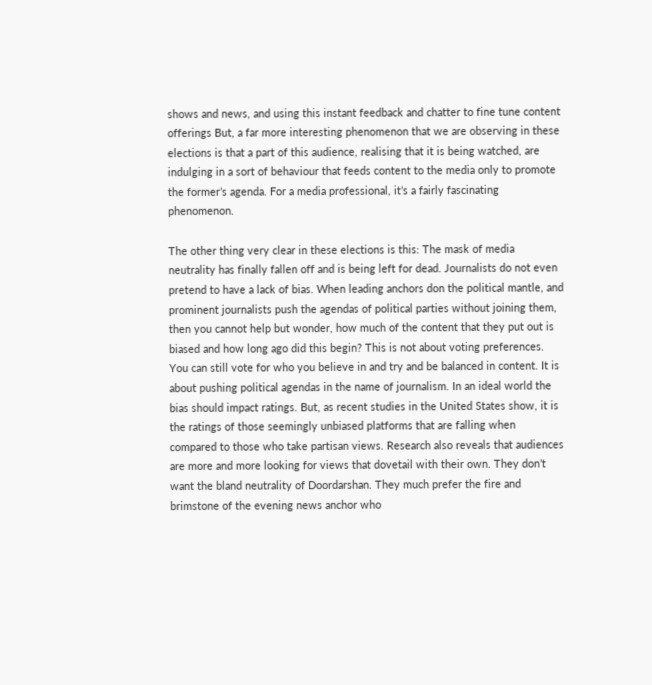shows and news, and using this instant feedback and chatter to fine tune content offerings But, a far more interesting phenomenon that we are observing in these elections is that a part of this audience, realising that it is being watched, are indulging in a sort of behaviour that feeds content to the media only to promote the former’s agenda. For a media professional, it’s a fairly fascinating phenomenon.

The other thing very clear in these elections is this: The mask of media neutrality has finally fallen off and is being left for dead. Journalists do not even pretend to have a lack of bias. When leading anchors don the political mantle, and prominent journalists push the agendas of political parties without joining them, then you cannot help but wonder, how much of the content that they put out is biased and how long ago did this begin? This is not about voting preferences. You can still vote for who you believe in and try and be balanced in content. It is about pushing political agendas in the name of journalism. In an ideal world the bias should impact ratings. But, as recent studies in the United States show, it is the ratings of those seemingly unbiased platforms that are falling when compared to those who take partisan views. Research also reveals that audiences are more and more looking for views that dovetail with their own. They don’t want the bland neutrality of Doordarshan. They much prefer the fire and brimstone of the evening news anchor who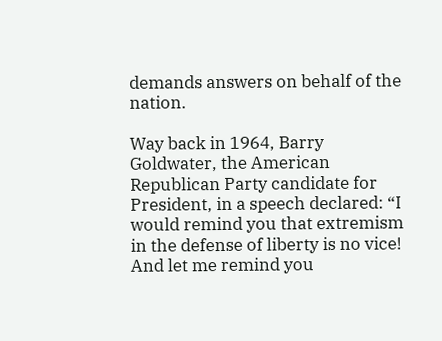demands answers on behalf of the nation.

Way back in 1964, Barry Goldwater, the American Republican Party candidate for President, in a speech declared: “I would remind you that extremism in the defense of liberty is no vice! And let me remind you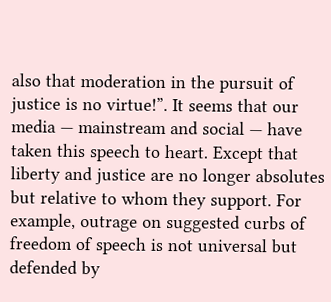also that moderation in the pursuit of justice is no virtue!”. It seems that our media — mainstream and social — have taken this speech to heart. Except that liberty and justice are no longer absolutes but relative to whom they support. For example, outrage on suggested curbs of freedom of speech is not universal but defended by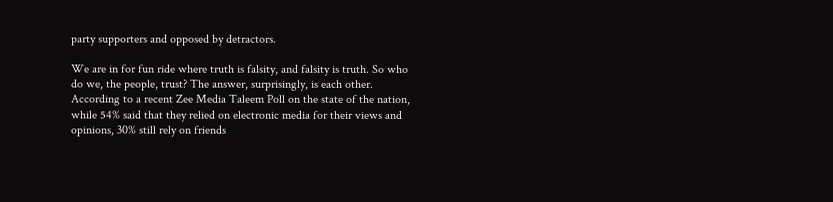party supporters and opposed by detractors.

We are in for fun ride where truth is falsity, and falsity is truth. So who do we, the people, trust? The answer, surprisingly, is each other. According to a recent Zee Media Taleem Poll on the state of the nation, while 54% said that they relied on electronic media for their views and opinions, 30% still rely on friends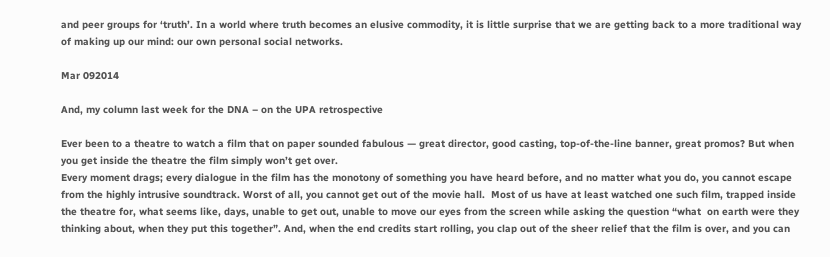and peer groups for ‘truth’. In a world where truth becomes an elusive commodity, it is little surprise that we are getting back to a more traditional way of making up our mind: our own personal social networks.

Mar 092014

And, my column last week for the DNA – on the UPA retrospective

Ever been to a theatre to watch a film that on paper sounded fabulous — great director, good casting, top-of-the-line banner, great promos? But when you get inside the theatre the film simply won’t get over.
Every moment drags; every dialogue in the film has the monotony of something you have heard before, and no matter what you do, you cannot escape from the highly intrusive soundtrack. Worst of all, you cannot get out of the movie hall.  Most of us have at least watched one such film, trapped inside the theatre for, what seems like, days, unable to get out, unable to move our eyes from the screen while asking the question “what  on earth were they thinking about, when they put this together”. And, when the end credits start rolling, you clap out of the sheer relief that the film is over, and you can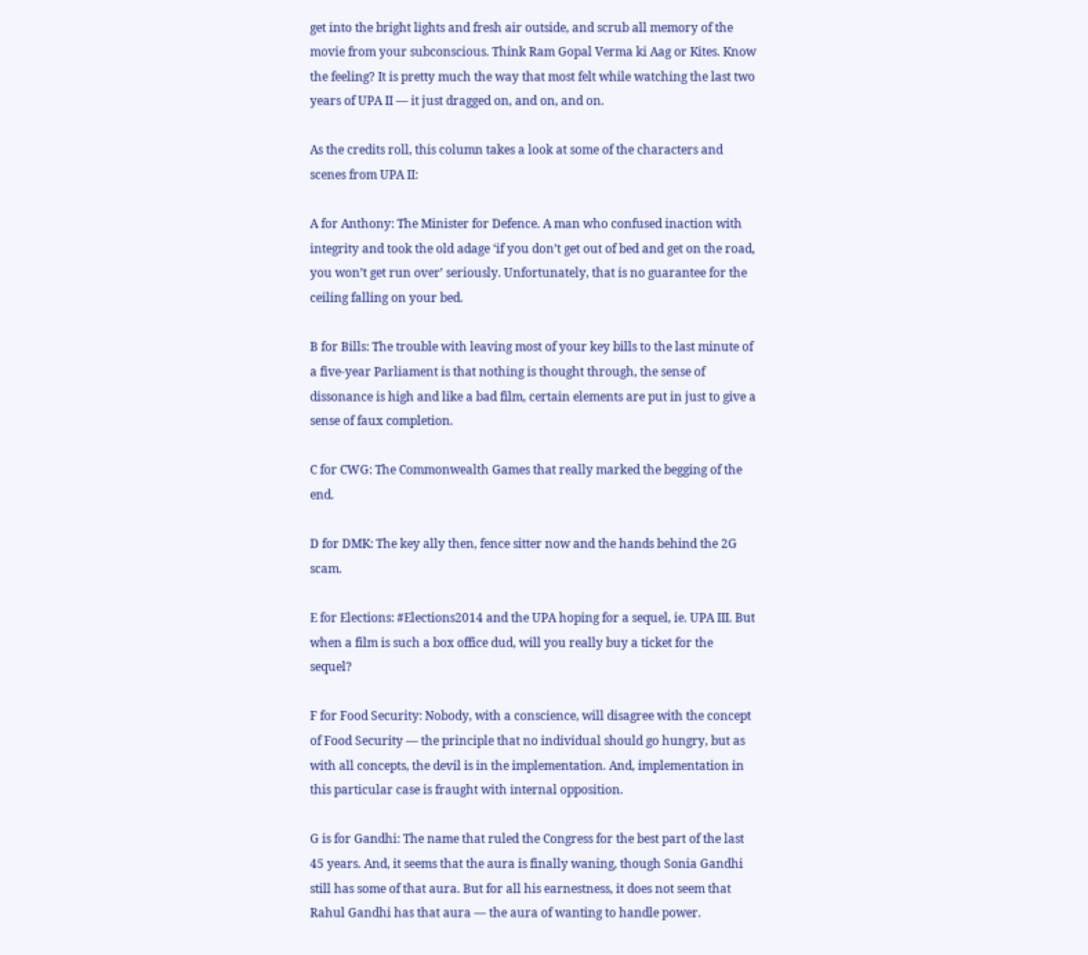get into the bright lights and fresh air outside, and scrub all memory of the movie from your subconscious. Think Ram Gopal Verma ki Aag or Kites. Know the feeling? It is pretty much the way that most felt while watching the last two years of UPA II — it just dragged on, and on, and on.

As the credits roll, this column takes a look at some of the characters and scenes from UPA II:

A for Anthony: The Minister for Defence. A man who confused inaction with integrity and took the old adage ‘if you don’t get out of bed and get on the road, you won’t get run over’ seriously. Unfortunately, that is no guarantee for the ceiling falling on your bed.

B for Bills: The trouble with leaving most of your key bills to the last minute of a five-year Parliament is that nothing is thought through, the sense of dissonance is high and like a bad film, certain elements are put in just to give a sense of faux completion.

C for CWG: The Commonwealth Games that really marked the begging of the end.

D for DMK: The key ally then, fence sitter now and the hands behind the 2G scam.

E for Elections: #Elections2014 and the UPA hoping for a sequel, ie. UPA III. But when a film is such a box office dud, will you really buy a ticket for the sequel?

F for Food Security: Nobody, with a conscience, will disagree with the concept of Food Security — the principle that no individual should go hungry, but as with all concepts, the devil is in the implementation. And, implementation in this particular case is fraught with internal opposition.

G is for Gandhi: The name that ruled the Congress for the best part of the last 45 years. And, it seems that the aura is finally waning, though Sonia Gandhi still has some of that aura. But for all his earnestness, it does not seem that Rahul Gandhi has that aura — the aura of wanting to handle power.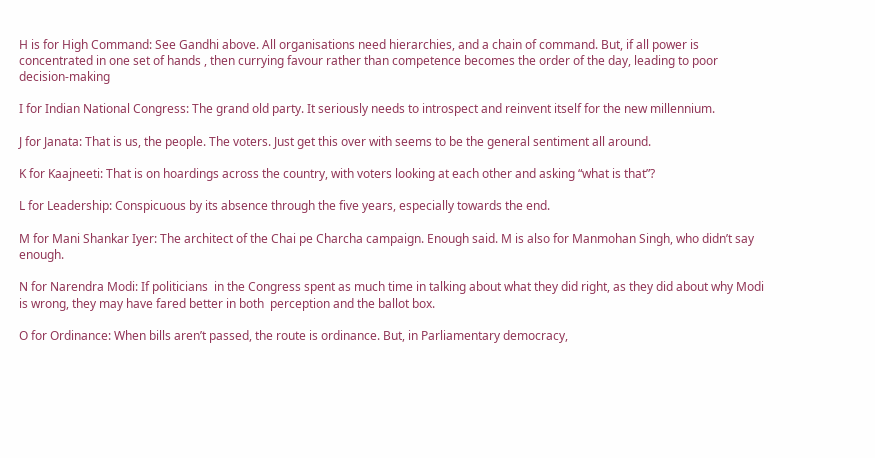H is for High Command: See Gandhi above. All organisations need hierarchies, and a chain of command. But, if all power is concentrated in one set of hands , then currying favour rather than competence becomes the order of the day, leading to poor decision-making

I for Indian National Congress: The grand old party. It seriously needs to introspect and reinvent itself for the new millennium.

J for Janata: That is us, the people. The voters. Just get this over with seems to be the general sentiment all around.

K for Kaajneeti: That is on hoardings across the country, with voters looking at each other and asking “what is that”?

L for Leadership: Conspicuous by its absence through the five years, especially towards the end.

M for Mani Shankar Iyer: The architect of the Chai pe Charcha campaign. Enough said. M is also for Manmohan Singh, who didn’t say enough.

N for Narendra Modi: If politicians  in the Congress spent as much time in talking about what they did right, as they did about why Modi is wrong, they may have fared better in both  perception and the ballot box.

O for Ordinance: When bills aren’t passed, the route is ordinance. But, in Parliamentary democracy,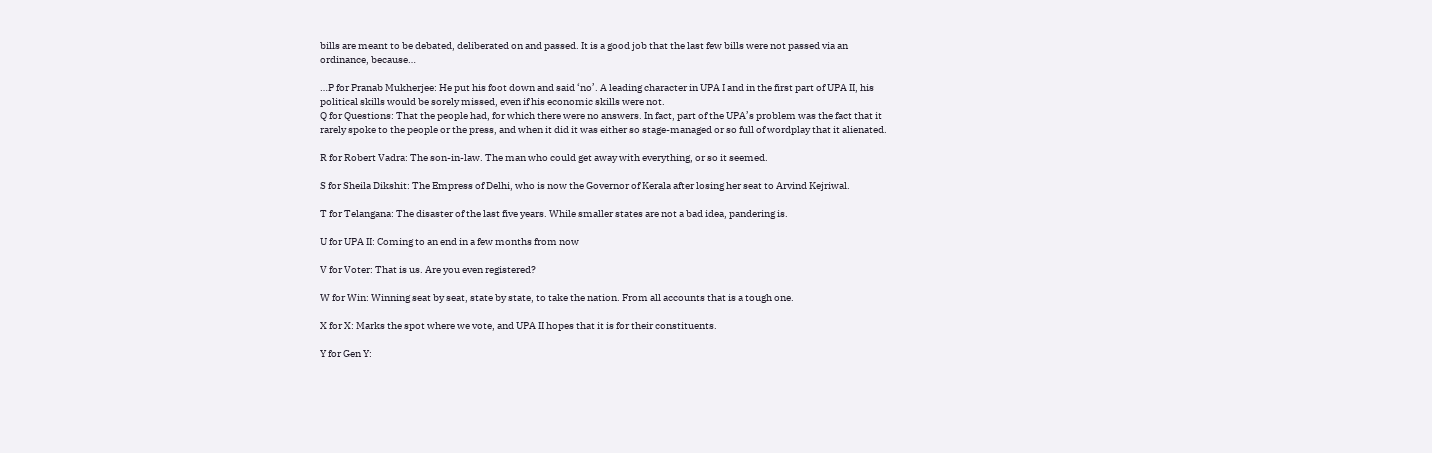bills are meant to be debated, deliberated on and passed. It is a good job that the last few bills were not passed via an ordinance, because…

…P for Pranab Mukherjee: He put his foot down and said ‘no’. A leading character in UPA I and in the first part of UPA II, his political skills would be sorely missed, even if his economic skills were not.
Q for Questions: That the people had, for which there were no answers. In fact, part of the UPA’s problem was the fact that it rarely spoke to the people or the press, and when it did it was either so stage-managed or so full of wordplay that it alienated.

R for Robert Vadra: The son-in-law. The man who could get away with everything, or so it seemed.

S for Sheila Dikshit: The Empress of Delhi, who is now the Governor of Kerala after losing her seat to Arvind Kejriwal.

T for Telangana: The disaster of the last five years. While smaller states are not a bad idea, pandering is.

U for UPA II: Coming to an end in a few months from now

V for Voter: That is us. Are you even registered?

W for Win: Winning seat by seat, state by state, to take the nation. From all accounts that is a tough one.

X for X: Marks the spot where we vote, and UPA II hopes that it is for their constituents.

Y for Gen Y: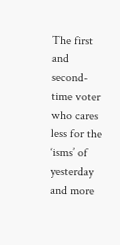The first and second-time voter who cares less for the ‘isms’ of yesterday and more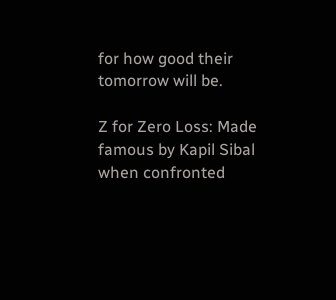for how good their tomorrow will be.

Z for Zero Loss: Made famous by Kapil Sibal when confronted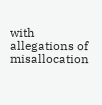with allegations of misallocation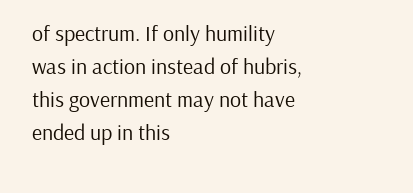of spectrum. If only humility was in action instead of hubris, this government may not have ended up in this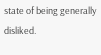state of being generally disliked.